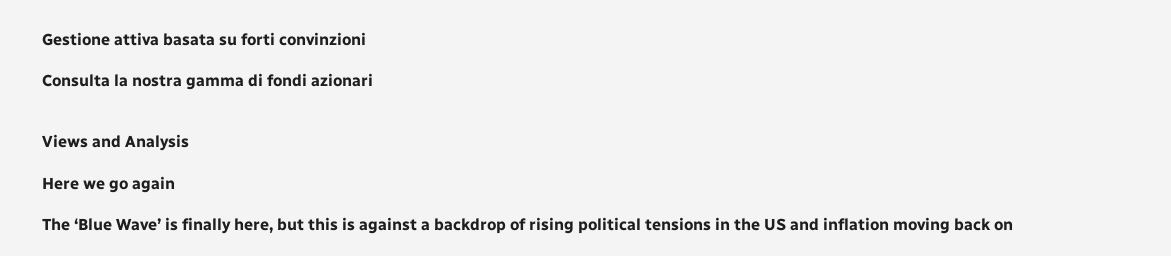Gestione attiva basata su forti convinzioni

Consulta la nostra gamma di fondi azionari


Views and Analysis

Here we go again

The ‘Blue Wave’ is finally here, but this is against a backdrop of rising political tensions in the US and inflation moving back on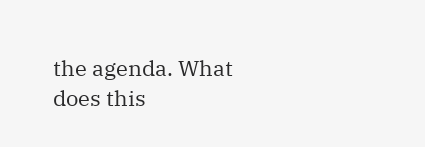the agenda. What does this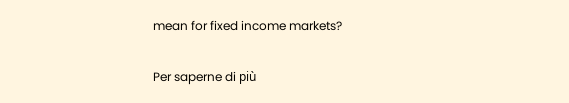mean for fixed income markets?

Per saperne di più